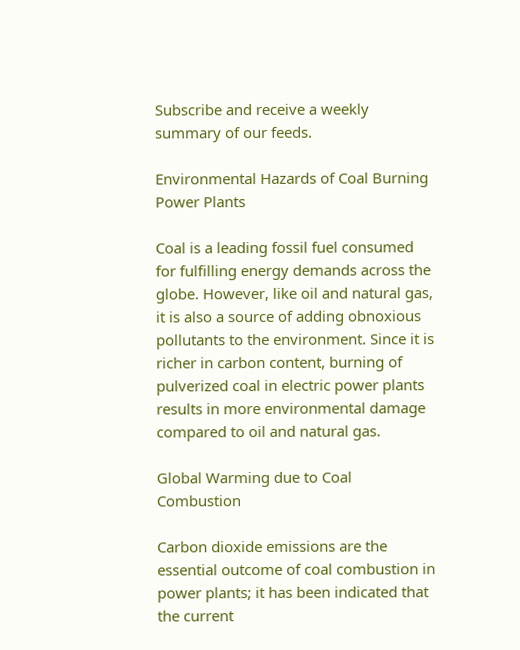Subscribe and receive a weekly summary of our feeds.

Environmental Hazards of Coal Burning Power Plants

Coal is a leading fossil fuel consumed for fulfilling energy demands across the globe. However, like oil and natural gas, it is also a source of adding obnoxious pollutants to the environment. Since it is richer in carbon content, burning of pulverized coal in electric power plants results in more environmental damage compared to oil and natural gas.

Global Warming due to Coal Combustion

Carbon dioxide emissions are the essential outcome of coal combustion in power plants; it has been indicated that the current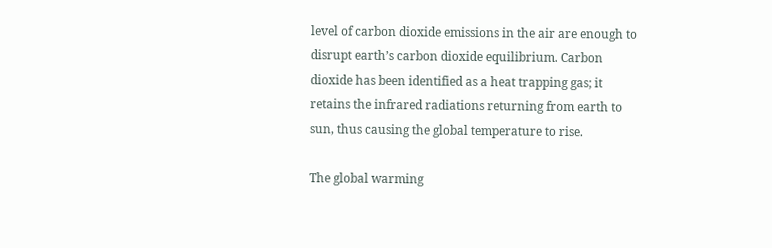level of carbon dioxide emissions in the air are enough to disrupt earth’s carbon dioxide equilibrium. Carbon dioxide has been identified as a heat trapping gas; it retains the infrared radiations returning from earth to sun, thus causing the global temperature to rise.

The global warming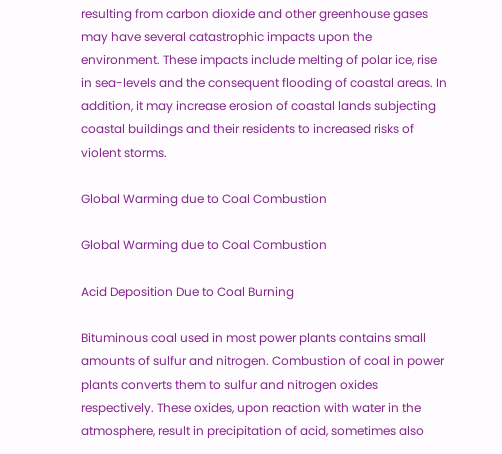resulting from carbon dioxide and other greenhouse gases may have several catastrophic impacts upon the environment. These impacts include melting of polar ice, rise in sea-levels and the consequent flooding of coastal areas. In addition, it may increase erosion of coastal lands subjecting coastal buildings and their residents to increased risks of violent storms.

Global Warming due to Coal Combustion

Global Warming due to Coal Combustion

Acid Deposition Due to Coal Burning

Bituminous coal used in most power plants contains small amounts of sulfur and nitrogen. Combustion of coal in power plants converts them to sulfur and nitrogen oxides respectively. These oxides, upon reaction with water in the atmosphere, result in precipitation of acid, sometimes also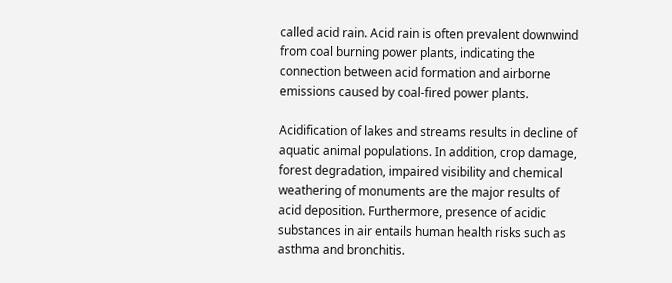called acid rain. Acid rain is often prevalent downwind from coal burning power plants, indicating the connection between acid formation and airborne emissions caused by coal-fired power plants.

Acidification of lakes and streams results in decline of aquatic animal populations. In addition, crop damage, forest degradation, impaired visibility and chemical weathering of monuments are the major results of acid deposition. Furthermore, presence of acidic substances in air entails human health risks such as asthma and bronchitis.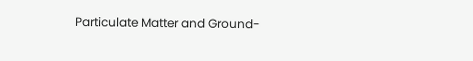Particulate Matter and Ground-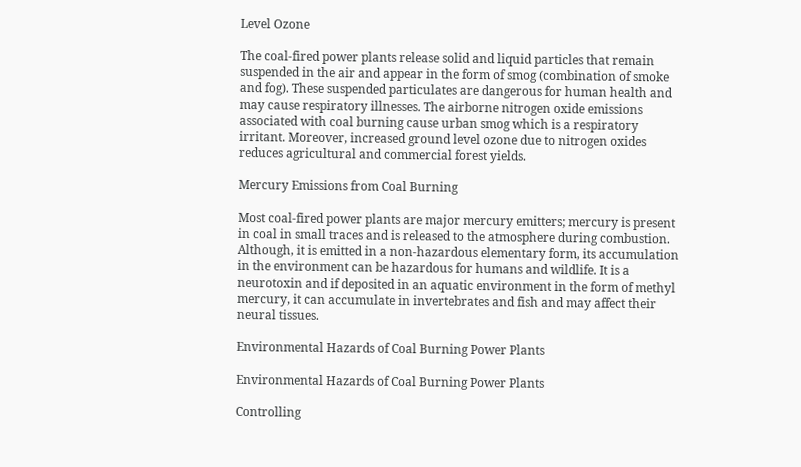Level Ozone

The coal-fired power plants release solid and liquid particles that remain suspended in the air and appear in the form of smog (combination of smoke and fog). These suspended particulates are dangerous for human health and may cause respiratory illnesses. The airborne nitrogen oxide emissions associated with coal burning cause urban smog which is a respiratory irritant. Moreover, increased ground level ozone due to nitrogen oxides reduces agricultural and commercial forest yields.

Mercury Emissions from Coal Burning

Most coal-fired power plants are major mercury emitters; mercury is present in coal in small traces and is released to the atmosphere during combustion. Although, it is emitted in a non-hazardous elementary form, its accumulation in the environment can be hazardous for humans and wildlife. It is a neurotoxin and if deposited in an aquatic environment in the form of methyl mercury, it can accumulate in invertebrates and fish and may affect their neural tissues.

Environmental Hazards of Coal Burning Power Plants

Environmental Hazards of Coal Burning Power Plants

Controlling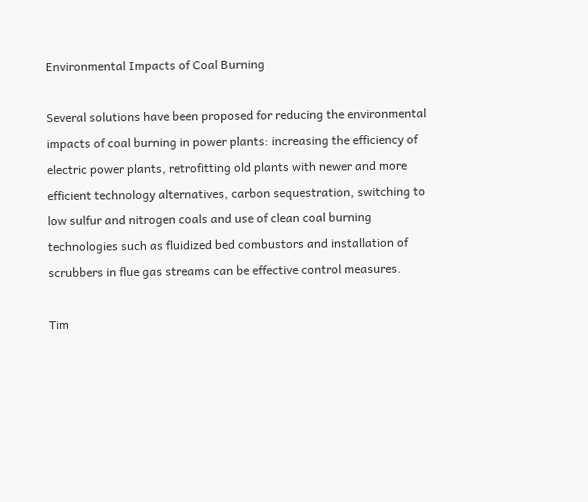Environmental Impacts of Coal Burning

Several solutions have been proposed for reducing the environmental impacts of coal burning in power plants: increasing the efficiency of electric power plants, retrofitting old plants with newer and more efficient technology alternatives, carbon sequestration, switching to low sulfur and nitrogen coals and use of clean coal burning technologies such as fluidized bed combustors and installation of scrubbers in flue gas streams can be effective control measures.

Tim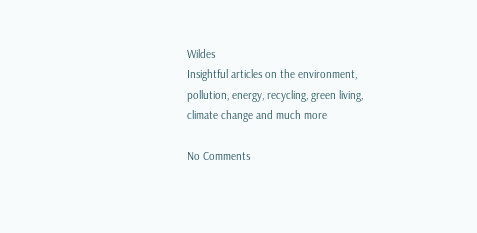Wildes
Insightful articles on the environment, pollution, energy, recycling, green living, climate change and much more

No Comments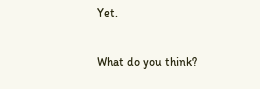Yet.

What do you think?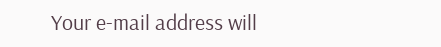Your e-mail address will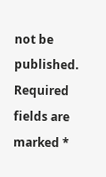not be published. Required fields are marked *